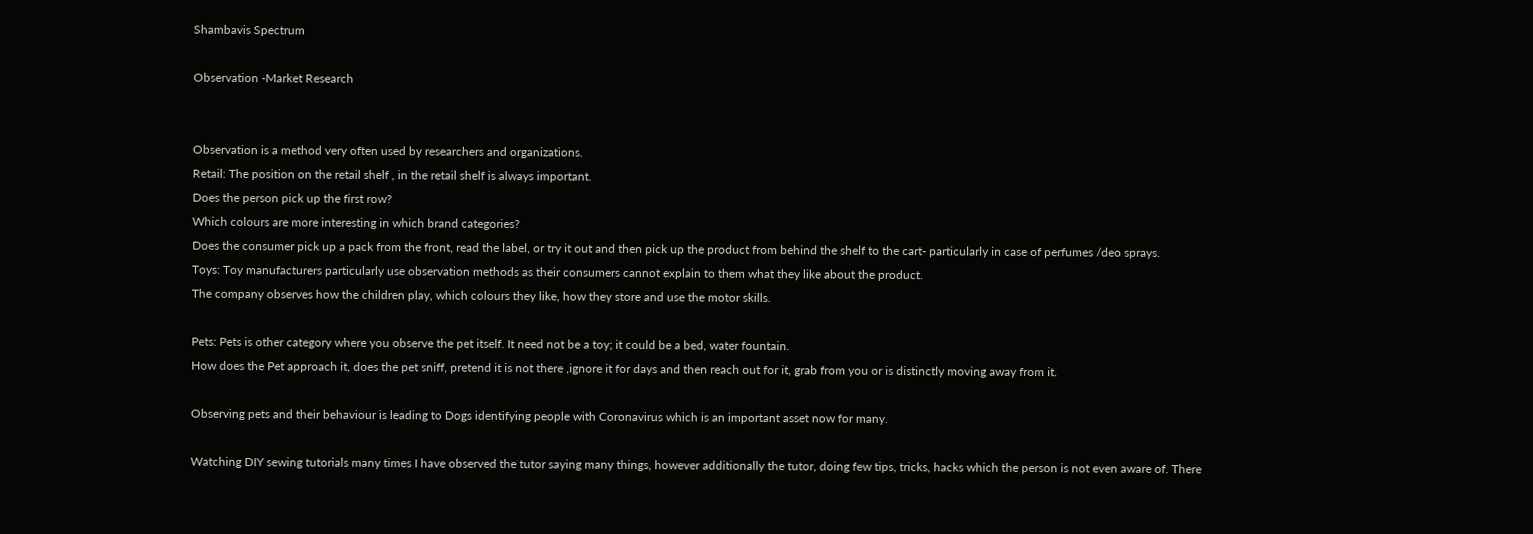Shambavis Spectrum

Observation -Market Research


Observation is a method very often used by researchers and organizations.
Retail: The position on the retail shelf , in the retail shelf is always important.
Does the person pick up the first row?
Which colours are more interesting in which brand categories?
Does the consumer pick up a pack from the front, read the label, or try it out and then pick up the product from behind the shelf to the cart- particularly in case of perfumes /deo sprays.
Toys: Toy manufacturers particularly use observation methods as their consumers cannot explain to them what they like about the product.
The company observes how the children play, which colours they like, how they store and use the motor skills.

Pets: Pets is other category where you observe the pet itself. It need not be a toy; it could be a bed, water fountain.
How does the Pet approach it, does the pet sniff, pretend it is not there ,ignore it for days and then reach out for it, grab from you or is distinctly moving away from it.

Observing pets and their behaviour is leading to Dogs identifying people with Coronavirus which is an important asset now for many.

Watching DIY sewing tutorials many times I have observed the tutor saying many things, however additionally the tutor, doing few tips, tricks, hacks which the person is not even aware of. There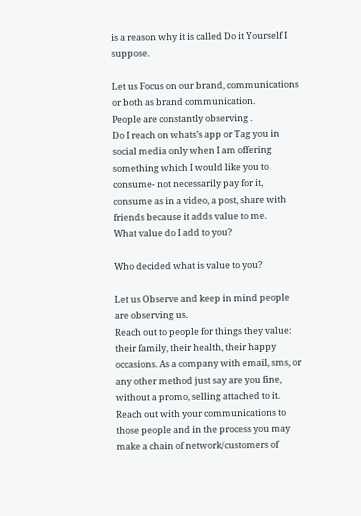is a reason why it is called Do it Yourself I suppose.

Let us Focus on our brand, communications or both as brand communication.
People are constantly observing .
Do I reach on whats’s app or Tag you in social media only when I am offering something which I would like you to consume- not necessarily pay for it, consume as in a video, a post, share with friends because it adds value to me.
What value do I add to you?

Who decided what is value to you?

Let us Observe and keep in mind people are observing us.
Reach out to people for things they value: their family, their health, their happy occasions. As a company with email, sms, or any other method just say are you fine, without a promo, selling attached to it.
Reach out with your communications to those people and in the process you may make a chain of network/customers of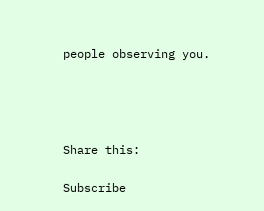people observing you.




Share this:

Subscribe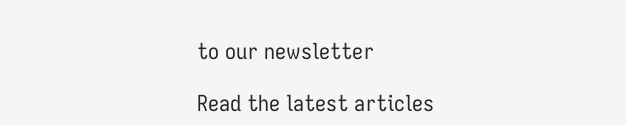to our newsletter

Read the latest articles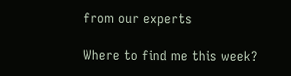from our experts

Where to find me this week?